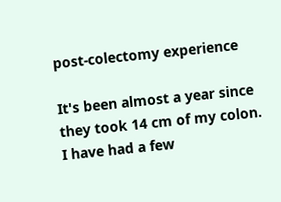post-colectomy experience

It's been almost a year since they took 14 cm of my colon. I have had a few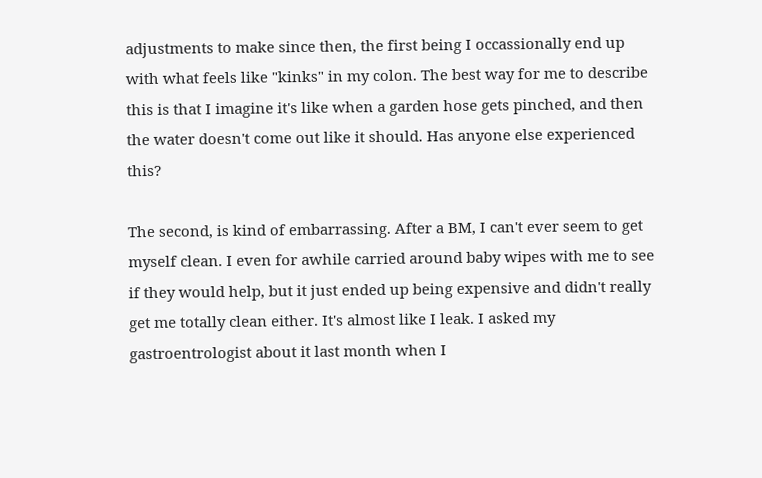adjustments to make since then, the first being I occassionally end up with what feels like "kinks" in my colon. The best way for me to describe this is that I imagine it's like when a garden hose gets pinched, and then the water doesn't come out like it should. Has anyone else experienced this?

The second, is kind of embarrassing. After a BM, I can't ever seem to get myself clean. I even for awhile carried around baby wipes with me to see if they would help, but it just ended up being expensive and didn't really get me totally clean either. It's almost like I leak. I asked my gastroentrologist about it last month when I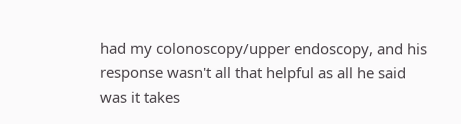had my colonoscopy/upper endoscopy, and his response wasn't all that helpful as all he said was it takes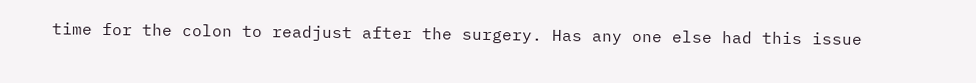time for the colon to readjust after the surgery. Has any one else had this issue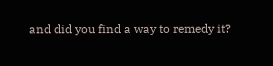and did you find a way to remedy it?